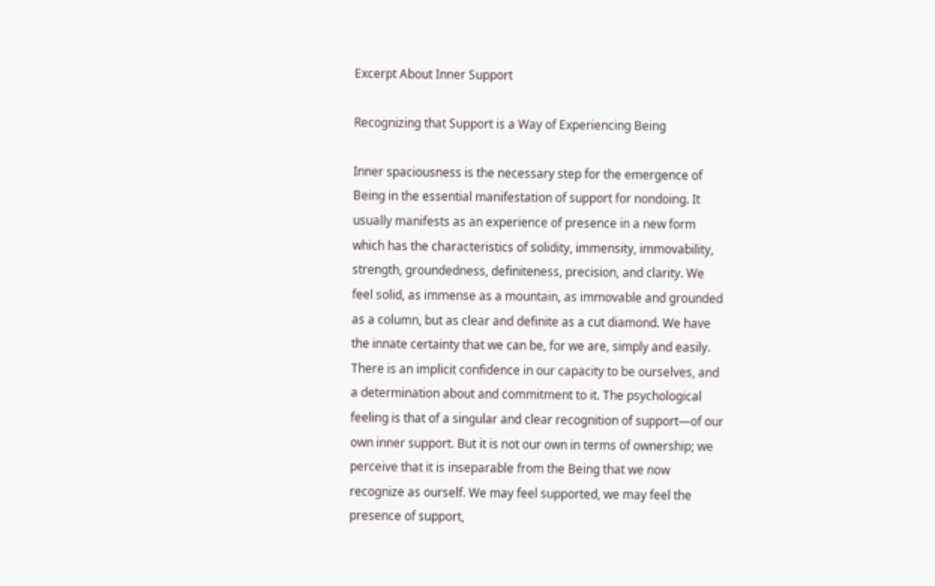Excerpt About Inner Support

Recognizing that Support is a Way of Experiencing Being

Inner spaciousness is the necessary step for the emergence of Being in the essential manifestation of support for nondoing. It usually manifests as an experience of presence in a new form which has the characteristics of solidity, immensity, immovability, strength, groundedness, definiteness, precision, and clarity. We feel solid, as immense as a mountain, as immovable and grounded as a column, but as clear and definite as a cut diamond. We have the innate certainty that we can be, for we are, simply and easily. There is an implicit confidence in our capacity to be ourselves, and a determination about and commitment to it. The psychological feeling is that of a singular and clear recognition of support—of our own inner support. But it is not our own in terms of ownership; we perceive that it is inseparable from the Being that we now recognize as ourself. We may feel supported, we may feel the presence of support,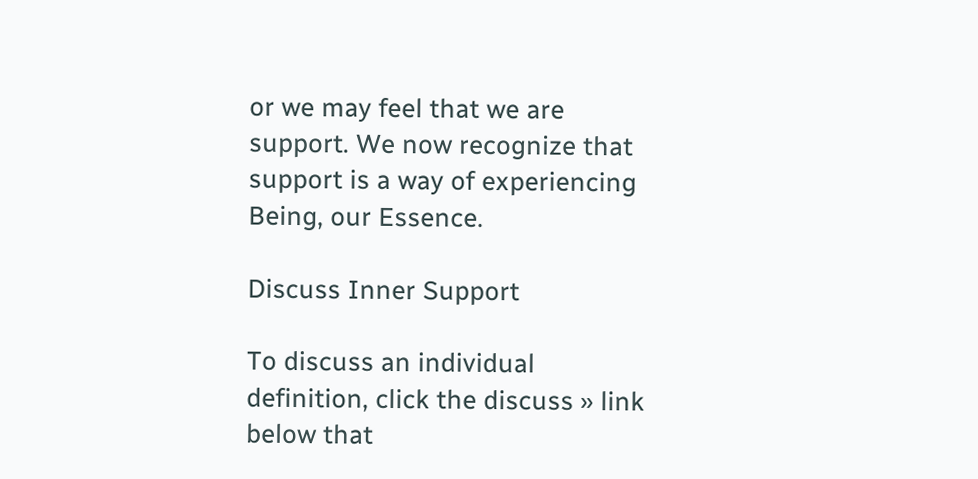or we may feel that we are support. We now recognize that support is a way of experiencing Being, our Essence.

Discuss Inner Support

To discuss an individual definition, click the discuss » link below that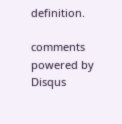definition.

comments powered by Disqus